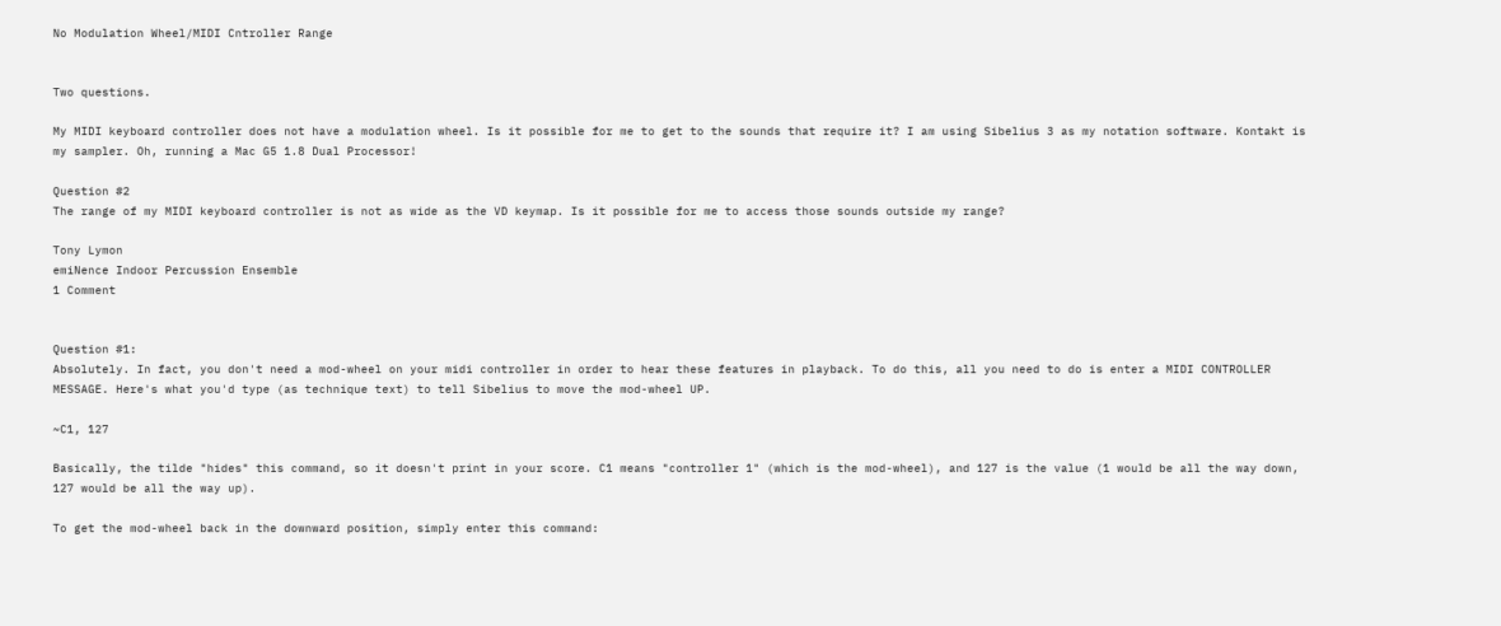No Modulation Wheel/MIDI Cntroller Range


Two questions.

My MIDI keyboard controller does not have a modulation wheel. Is it possible for me to get to the sounds that require it? I am using Sibelius 3 as my notation software. Kontakt is my sampler. Oh, running a Mac G5 1.8 Dual Processor!

Question #2
The range of my MIDI keyboard controller is not as wide as the VD keymap. Is it possible for me to access those sounds outside my range?

Tony Lymon
emiNence Indoor Percussion Ensemble
1 Comment


Question #1:
Absolutely. In fact, you don't need a mod-wheel on your midi controller in order to hear these features in playback. To do this, all you need to do is enter a MIDI CONTROLLER MESSAGE. Here's what you'd type (as technique text) to tell Sibelius to move the mod-wheel UP.

~C1, 127

Basically, the tilde "hides" this command, so it doesn't print in your score. C1 means "controller 1" (which is the mod-wheel), and 127 is the value (1 would be all the way down, 127 would be all the way up).

To get the mod-wheel back in the downward position, simply enter this command: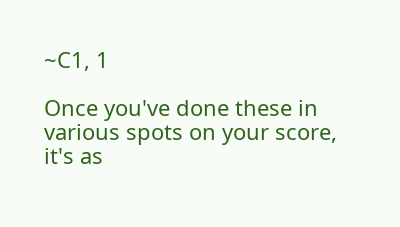~C1, 1

Once you've done these in various spots on your score, it's as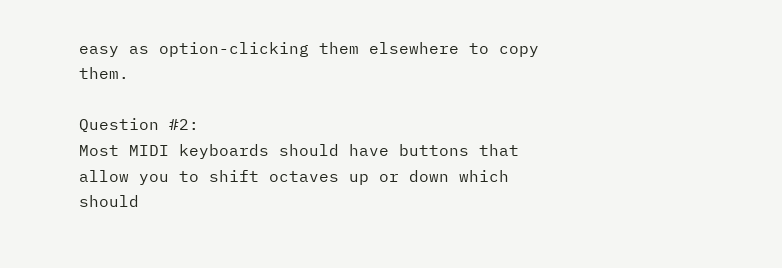easy as option-clicking them elsewhere to copy them.

Question #2:
Most MIDI keyboards should have buttons that allow you to shift octaves up or down which should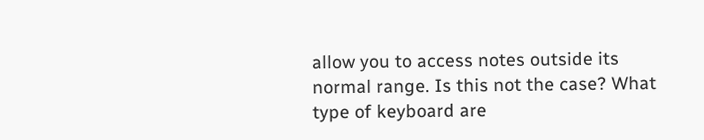allow you to access notes outside its normal range. Is this not the case? What type of keyboard are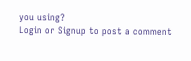you using?
Login or Signup to post a comment